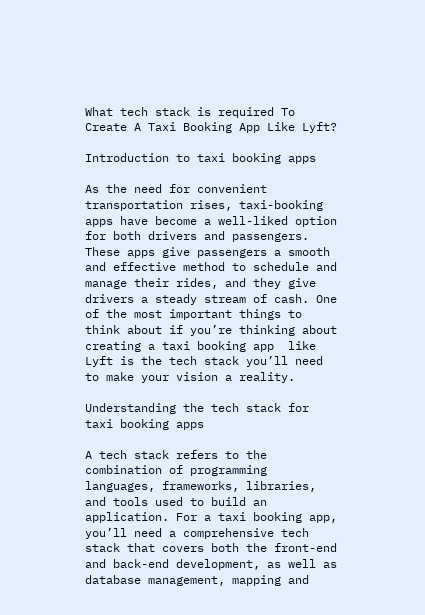What tech stack is required To Create A Taxi Booking App Like Lyft?

Introduction to taxi booking apps

As the need for convenient transportation rises, taxi-booking apps have become a well-liked option for both drivers and passengers. These apps give passengers a smooth and effective method to schedule and manage their rides, and they give drivers a steady stream of cash. One of the most important things to think about if you’re thinking about creating a taxi booking app  like Lyft is the tech stack you’ll need to make your vision a reality.

Understanding the tech stack for taxi booking apps

A tech stack refers to the combination of programming languages, frameworks, libraries, and tools used to build an application. For a taxi booking app, you’ll need a comprehensive tech stack that covers both the front-end and back-end development, as well as database management, mapping and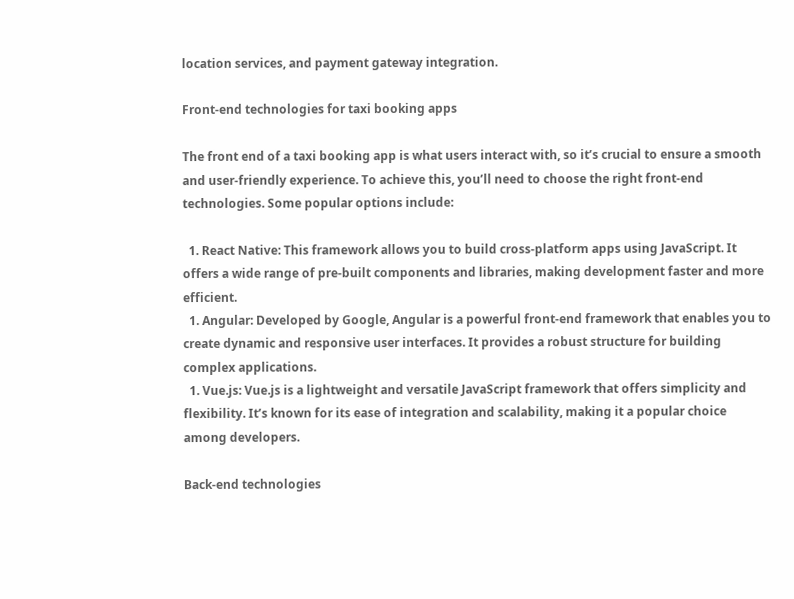location services, and payment gateway integration.

Front-end technologies for taxi booking apps

The front end of a taxi booking app is what users interact with, so it’s crucial to ensure a smooth and user-friendly experience. To achieve this, you’ll need to choose the right front-end technologies. Some popular options include:

  1. React Native: This framework allows you to build cross-platform apps using JavaScript. It offers a wide range of pre-built components and libraries, making development faster and more efficient.
  1. Angular: Developed by Google, Angular is a powerful front-end framework that enables you to create dynamic and responsive user interfaces. It provides a robust structure for building complex applications.
  1. Vue.js: Vue.js is a lightweight and versatile JavaScript framework that offers simplicity and flexibility. It’s known for its ease of integration and scalability, making it a popular choice among developers.

Back-end technologies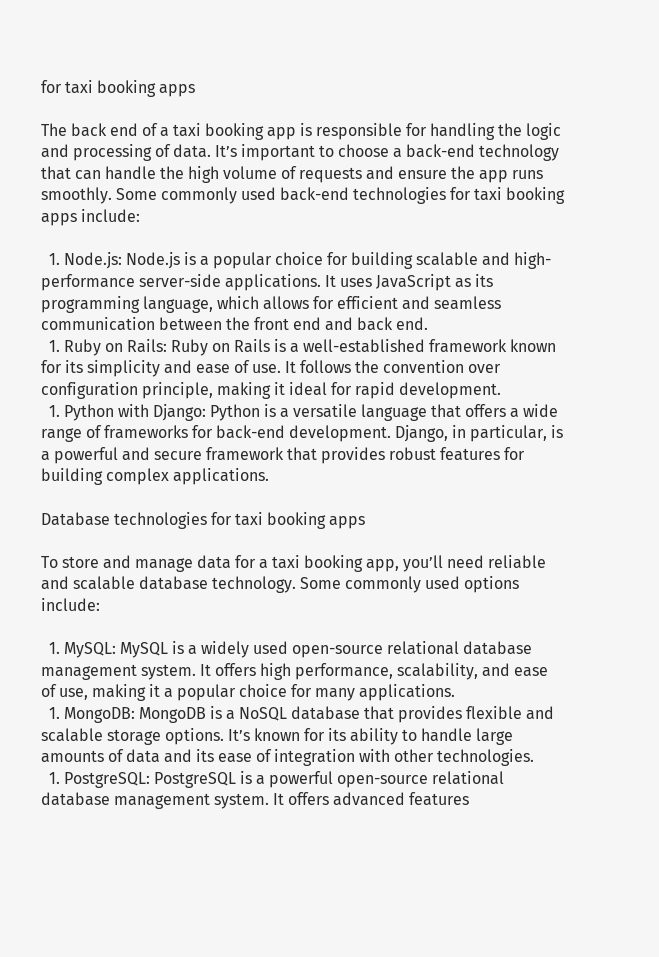for taxi booking apps

The back end of a taxi booking app is responsible for handling the logic and processing of data. It’s important to choose a back-end technology that can handle the high volume of requests and ensure the app runs smoothly. Some commonly used back-end technologies for taxi booking apps include:

  1. Node.js: Node.js is a popular choice for building scalable and high-performance server-side applications. It uses JavaScript as its programming language, which allows for efficient and seamless communication between the front end and back end.
  1. Ruby on Rails: Ruby on Rails is a well-established framework known for its simplicity and ease of use. It follows the convention over configuration principle, making it ideal for rapid development.
  1. Python with Django: Python is a versatile language that offers a wide range of frameworks for back-end development. Django, in particular, is a powerful and secure framework that provides robust features for building complex applications.

Database technologies for taxi booking apps

To store and manage data for a taxi booking app, you’ll need reliable and scalable database technology. Some commonly used options include:

  1. MySQL: MySQL is a widely used open-source relational database management system. It offers high performance, scalability, and ease of use, making it a popular choice for many applications.
  1. MongoDB: MongoDB is a NoSQL database that provides flexible and scalable storage options. It’s known for its ability to handle large amounts of data and its ease of integration with other technologies.
  1. PostgreSQL: PostgreSQL is a powerful open-source relational database management system. It offers advanced features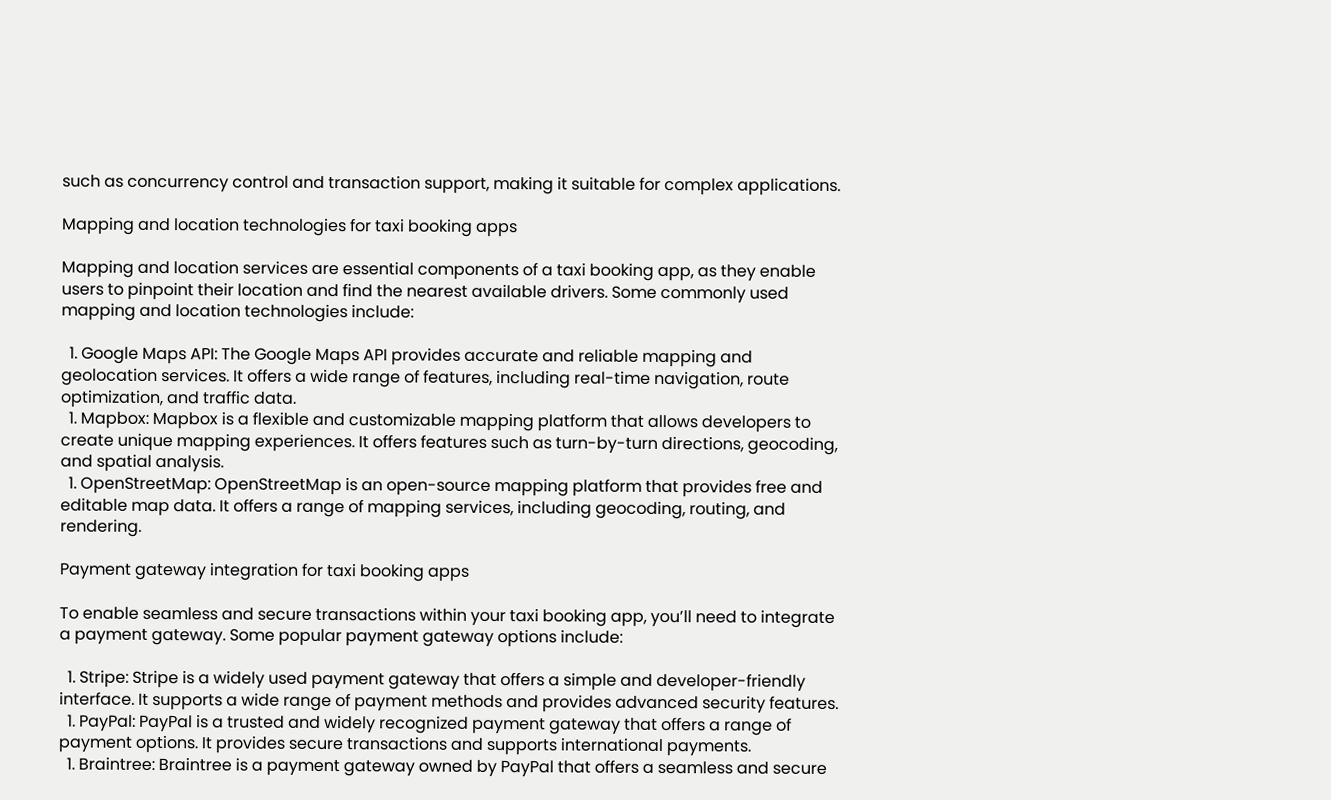such as concurrency control and transaction support, making it suitable for complex applications.

Mapping and location technologies for taxi booking apps

Mapping and location services are essential components of a taxi booking app, as they enable users to pinpoint their location and find the nearest available drivers. Some commonly used mapping and location technologies include:

  1. Google Maps API: The Google Maps API provides accurate and reliable mapping and geolocation services. It offers a wide range of features, including real-time navigation, route optimization, and traffic data.
  1. Mapbox: Mapbox is a flexible and customizable mapping platform that allows developers to create unique mapping experiences. It offers features such as turn-by-turn directions, geocoding, and spatial analysis.
  1. OpenStreetMap: OpenStreetMap is an open-source mapping platform that provides free and editable map data. It offers a range of mapping services, including geocoding, routing, and rendering.

Payment gateway integration for taxi booking apps

To enable seamless and secure transactions within your taxi booking app, you’ll need to integrate a payment gateway. Some popular payment gateway options include:

  1. Stripe: Stripe is a widely used payment gateway that offers a simple and developer-friendly interface. It supports a wide range of payment methods and provides advanced security features.
  1. PayPal: PayPal is a trusted and widely recognized payment gateway that offers a range of payment options. It provides secure transactions and supports international payments.
  1. Braintree: Braintree is a payment gateway owned by PayPal that offers a seamless and secure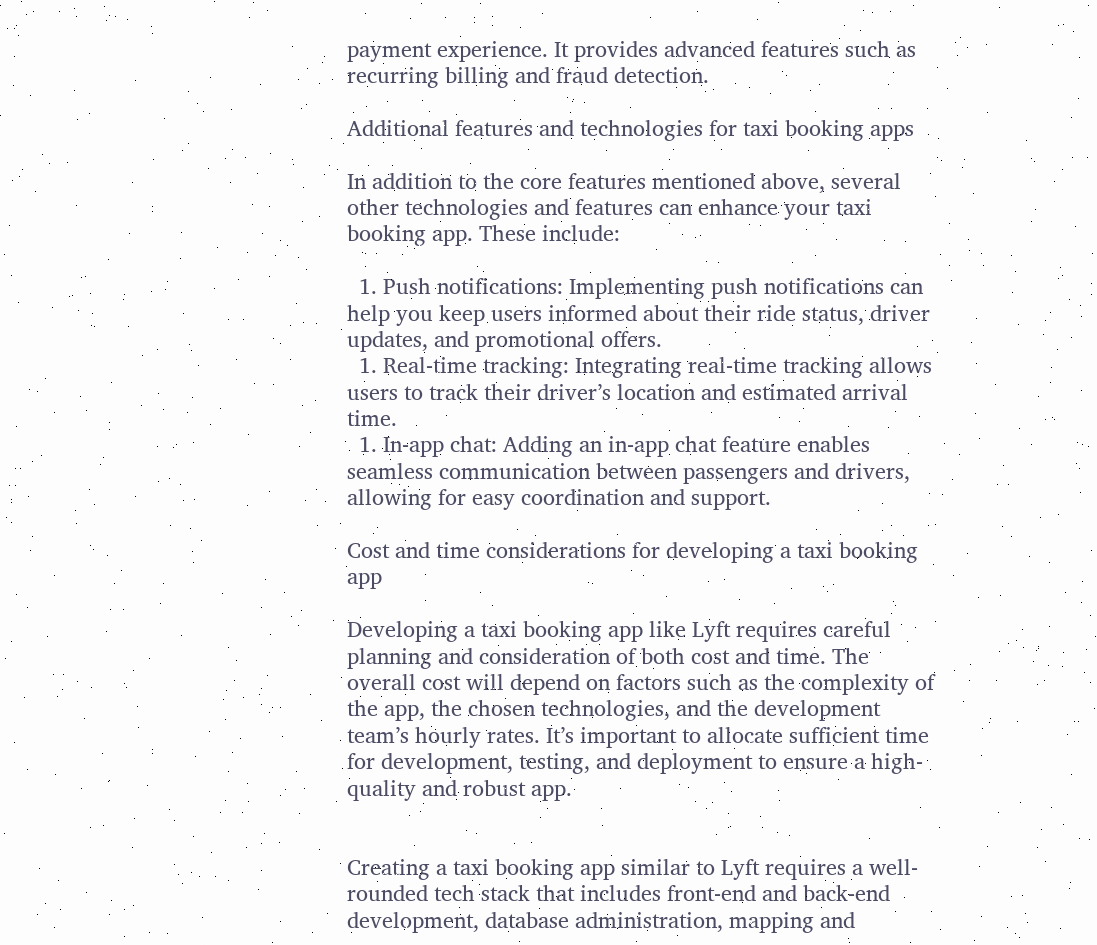payment experience. It provides advanced features such as recurring billing and fraud detection.

Additional features and technologies for taxi booking apps

In addition to the core features mentioned above, several other technologies and features can enhance your taxi booking app. These include:

  1. Push notifications: Implementing push notifications can help you keep users informed about their ride status, driver updates, and promotional offers.
  1. Real-time tracking: Integrating real-time tracking allows users to track their driver’s location and estimated arrival time.
  1. In-app chat: Adding an in-app chat feature enables seamless communication between passengers and drivers, allowing for easy coordination and support.

Cost and time considerations for developing a taxi booking app

Developing a taxi booking app like Lyft requires careful planning and consideration of both cost and time. The overall cost will depend on factors such as the complexity of the app, the chosen technologies, and the development team’s hourly rates. It’s important to allocate sufficient time for development, testing, and deployment to ensure a high-quality and robust app.


Creating a taxi booking app similar to Lyft requires a well-rounded tech stack that includes front-end and back-end development, database administration, mapping and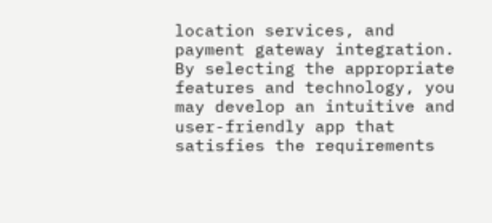location services, and payment gateway integration. By selecting the appropriate features and technology, you may develop an intuitive and user-friendly app that satisfies the requirements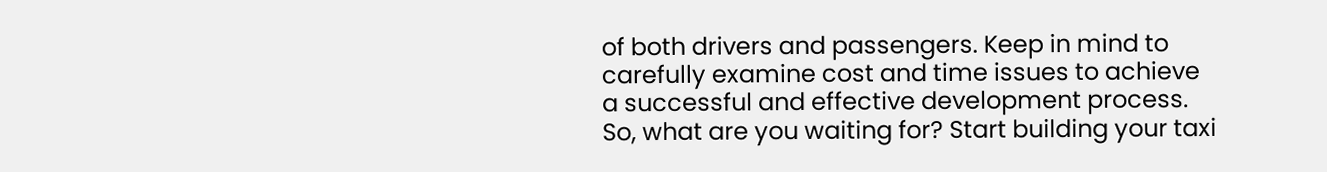of both drivers and passengers. Keep in mind to carefully examine cost and time issues to achieve a successful and effective development process. So, what are you waiting for? Start building your taxi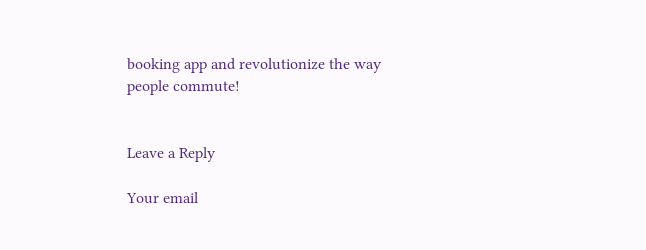booking app and revolutionize the way people commute!


Leave a Reply

Your email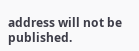address will not be published.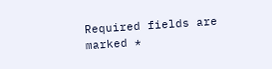Required fields are marked *